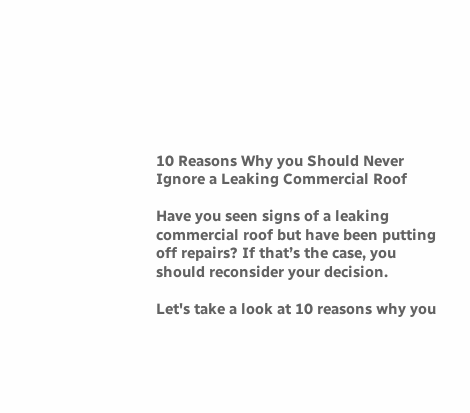10 Reasons Why you Should Never Ignore a Leaking Commercial Roof

Have you seen signs of a leaking commercial roof but have been putting off repairs? If that’s the case, you should reconsider your decision.

Let's take a look at 10 reasons why you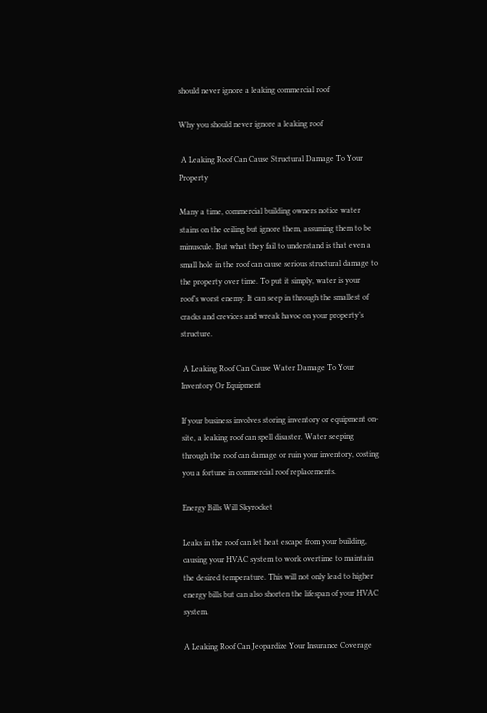should never ignore a leaking commercial roof

Why you should never ignore a leaking roof

 A Leaking Roof Can Cause Structural Damage To Your Property

Many a time, commercial building owners notice water stains on the ceiling but ignore them, assuming them to be minuscule. But what they fail to understand is that even a small hole in the roof can cause serious structural damage to the property over time. To put it simply, water is your roof’s worst enemy. It can seep in through the smallest of cracks and crevices and wreak havoc on your property’s structure.

 A Leaking Roof Can Cause Water Damage To Your Inventory Or Equipment

If your business involves storing inventory or equipment on-site, a leaking roof can spell disaster. Water seeping through the roof can damage or ruin your inventory, costing you a fortune in commercial roof replacements.

Energy Bills Will Skyrocket

Leaks in the roof can let heat escape from your building, causing your HVAC system to work overtime to maintain the desired temperature. This will not only lead to higher energy bills but can also shorten the lifespan of your HVAC system.

A Leaking Roof Can Jeopardize Your Insurance Coverage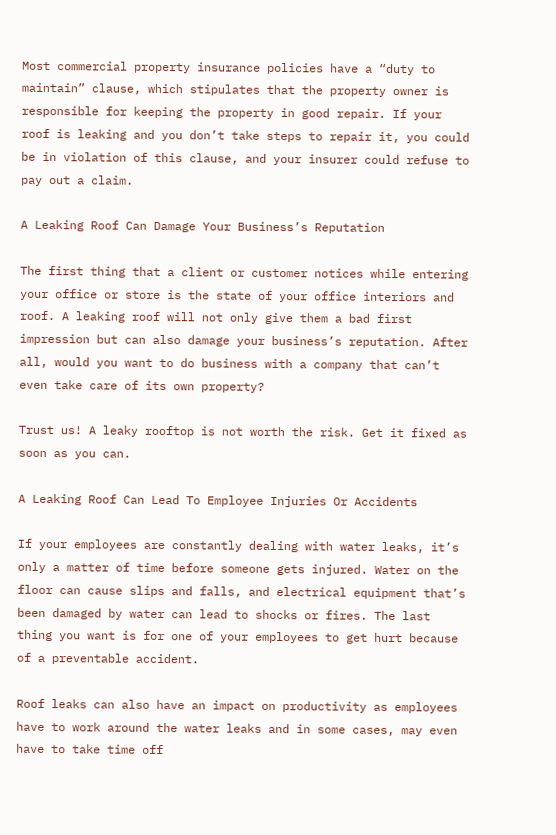Most commercial property insurance policies have a “duty to maintain” clause, which stipulates that the property owner is responsible for keeping the property in good repair. If your roof is leaking and you don’t take steps to repair it, you could be in violation of this clause, and your insurer could refuse to pay out a claim.

A Leaking Roof Can Damage Your Business’s Reputation

The first thing that a client or customer notices while entering your office or store is the state of your office interiors and roof. A leaking roof will not only give them a bad first impression but can also damage your business’s reputation. After all, would you want to do business with a company that can’t even take care of its own property?

Trust us! A leaky rooftop is not worth the risk. Get it fixed as soon as you can.

A Leaking Roof Can Lead To Employee Injuries Or Accidents

If your employees are constantly dealing with water leaks, it’s only a matter of time before someone gets injured. Water on the floor can cause slips and falls, and electrical equipment that’s been damaged by water can lead to shocks or fires. The last thing you want is for one of your employees to get hurt because of a preventable accident.

Roof leaks can also have an impact on productivity as employees have to work around the water leaks and in some cases, may even have to take time off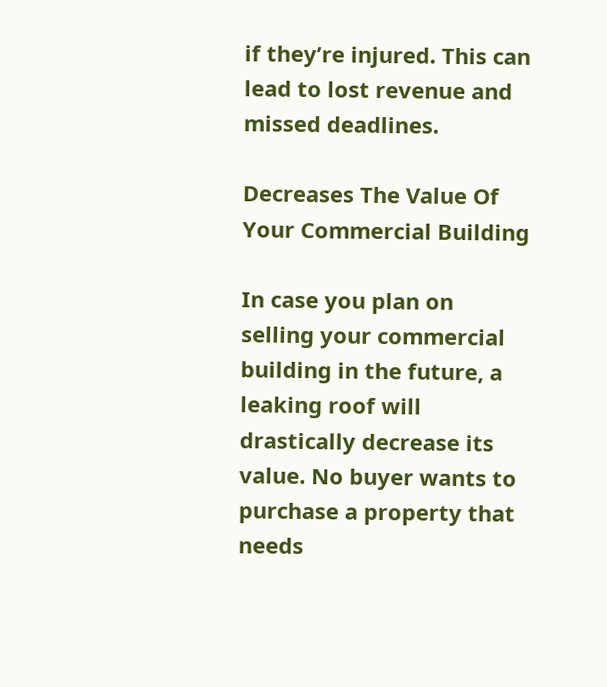if they’re injured. This can lead to lost revenue and missed deadlines.

Decreases The Value Of Your Commercial Building

In case you plan on selling your commercial building in the future, a leaking roof will drastically decrease its value. No buyer wants to purchase a property that needs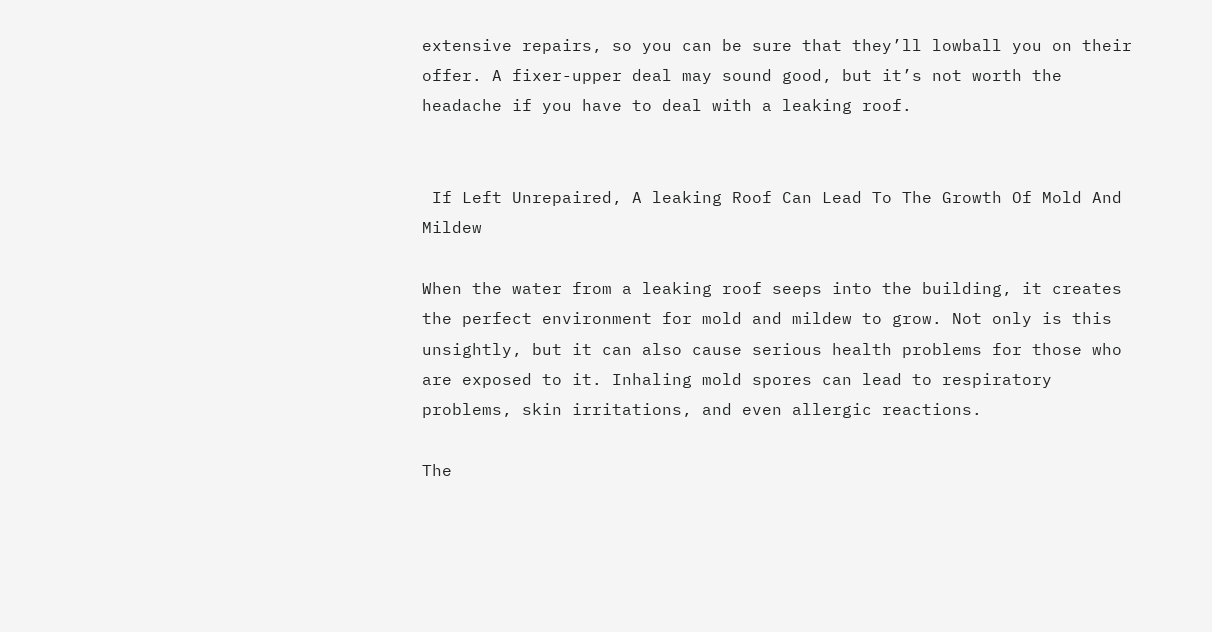extensive repairs, so you can be sure that they’ll lowball you on their offer. A fixer-upper deal may sound good, but it’s not worth the headache if you have to deal with a leaking roof.


 If Left Unrepaired, A leaking Roof Can Lead To The Growth Of Mold And Mildew

When the water from a leaking roof seeps into the building, it creates the perfect environment for mold and mildew to grow. Not only is this unsightly, but it can also cause serious health problems for those who are exposed to it. Inhaling mold spores can lead to respiratory problems, skin irritations, and even allergic reactions.

The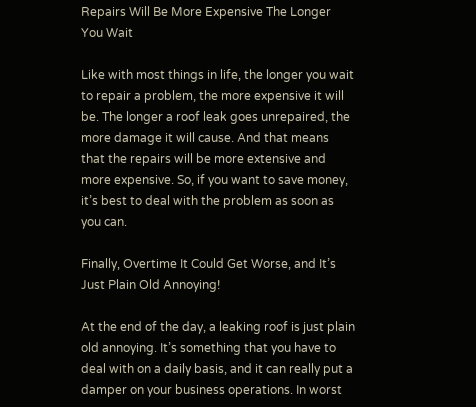Repairs Will Be More Expensive The Longer You Wait

Like with most things in life, the longer you wait to repair a problem, the more expensive it will be. The longer a roof leak goes unrepaired, the more damage it will cause. And that means that the repairs will be more extensive and more expensive. So, if you want to save money, it’s best to deal with the problem as soon as you can.

Finally, Overtime It Could Get Worse, and It’s Just Plain Old Annoying!

At the end of the day, a leaking roof is just plain old annoying. It’s something that you have to deal with on a daily basis, and it can really put a damper on your business operations. In worst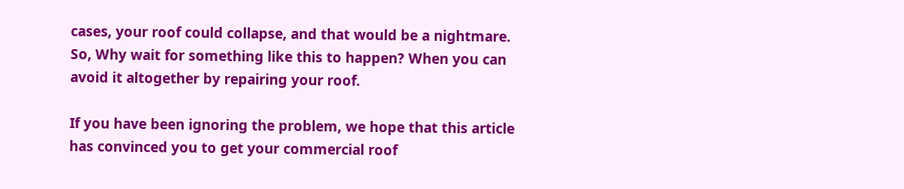cases, your roof could collapse, and that would be a nightmare. So, Why wait for something like this to happen? When you can avoid it altogether by repairing your roof.

If you have been ignoring the problem, we hope that this article has convinced you to get your commercial roof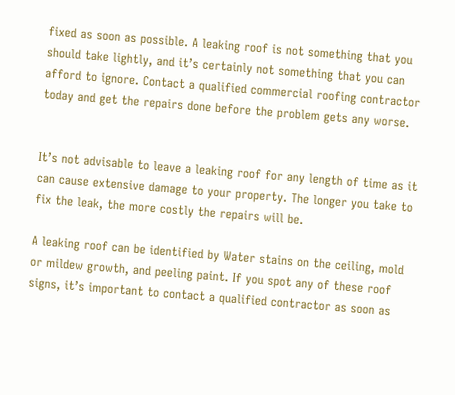fixed as soon as possible. A leaking roof is not something that you should take lightly, and it’s certainly not something that you can afford to ignore. Contact a qualified commercial roofing contractor today and get the repairs done before the problem gets any worse.


It’s not advisable to leave a leaking roof for any length of time as it can cause extensive damage to your property. The longer you take to fix the leak, the more costly the repairs will be.

A leaking roof can be identified by Water stains on the ceiling, mold or mildew growth, and peeling paint. If you spot any of these roof signs, it’s important to contact a qualified contractor as soon as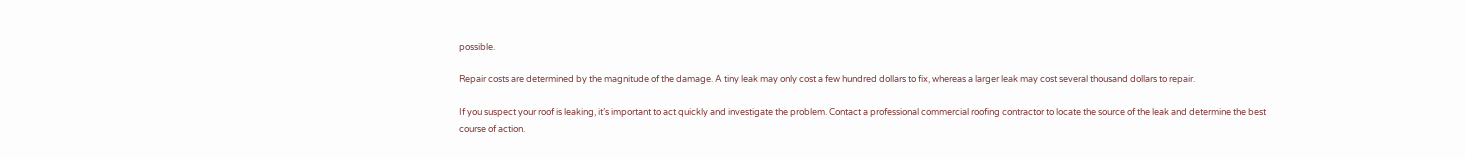possible.

Repair costs are determined by the magnitude of the damage. A tiny leak may only cost a few hundred dollars to fix, whereas a larger leak may cost several thousand dollars to repair.

If you suspect your roof is leaking, it’s important to act quickly and investigate the problem. Contact a professional commercial roofing contractor to locate the source of the leak and determine the best course of action.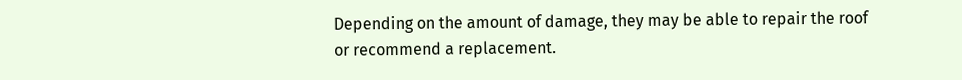Depending on the amount of damage, they may be able to repair the roof or recommend a replacement.